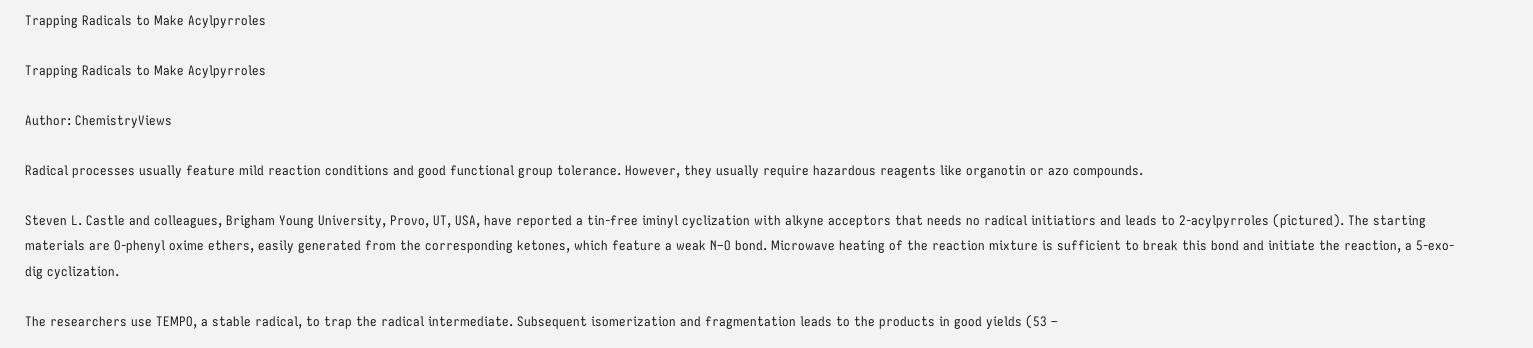Trapping Radicals to Make Acylpyrroles

Trapping Radicals to Make Acylpyrroles

Author: ChemistryViews

Radical processes usually feature mild reaction conditions and good functional group tolerance. However, they usually require hazardous reagents like organotin or azo compounds.

Steven L. Castle and colleagues, Brigham Young University, Provo, UT, USA, have reported a tin-free iminyl cyclization with alkyne acceptors that needs no radical initiatiors and leads to 2-acylpyrroles (pictured). The starting materials are O-phenyl oxime ethers, easily generated from the corresponding ketones, which feature a weak N–O bond. Microwave heating of the reaction mixture is sufficient to break this bond and initiate the reaction, a 5-exo-dig cyclization.

The researchers use TEMPO, a stable radical, to trap the radical intermediate. Subsequent isomerization and fragmentation leads to the products in good yields (53 –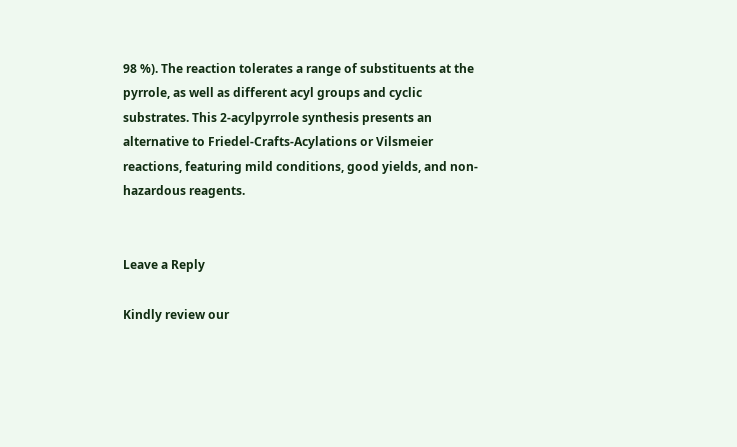98 %). The reaction tolerates a range of substituents at the pyrrole, as well as different acyl groups and cyclic substrates. This 2-acylpyrrole synthesis presents an alternative to Friedel-Crafts-Acylations or Vilsmeier reactions, featuring mild conditions, good yields, and non-hazardous reagents.


Leave a Reply

Kindly review our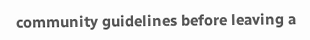community guidelines before leaving a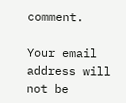comment.

Your email address will not be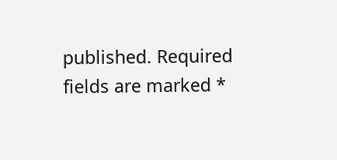published. Required fields are marked *